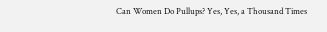Can Women Do Pullups? Yes, Yes, a Thousand Times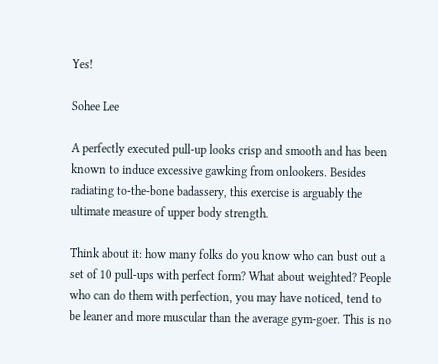Yes!

Sohee Lee

A perfectly executed pull-up looks crisp and smooth and has been known to induce excessive gawking from onlookers. Besides radiating to-the-bone badassery, this exercise is arguably the ultimate measure of upper body strength.

Think about it: how many folks do you know who can bust out a set of 10 pull-ups with perfect form? What about weighted? People who can do them with perfection, you may have noticed, tend to be leaner and more muscular than the average gym-goer. This is no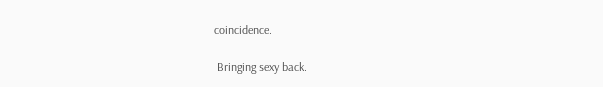coincidence.

 Bringing sexy back.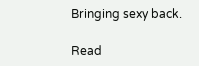Bringing sexy back.

Read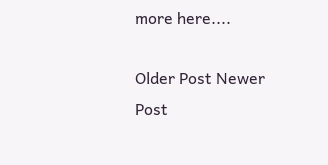more here....

Older Post Newer Post